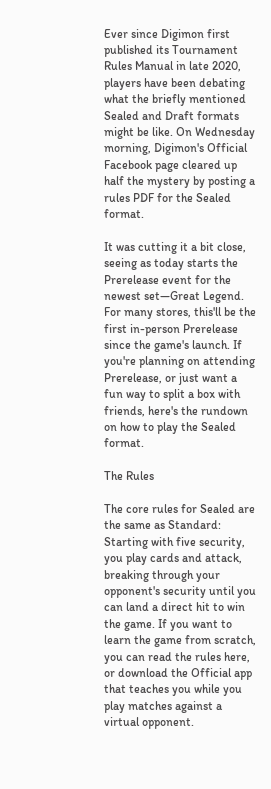Ever since Digimon first published its Tournament Rules Manual in late 2020, players have been debating what the briefly mentioned Sealed and Draft formats might be like. On Wednesday morning, Digimon's Official Facebook page cleared up half the mystery by posting a rules PDF for the Sealed format.

It was cutting it a bit close, seeing as today starts the Prerelease event for the newest set—Great Legend. For many stores, this'll be the first in-person Prerelease since the game's launch. If you're planning on attending Prerelease, or just want a fun way to split a box with friends, here's the rundown on how to play the Sealed format.

The Rules

The core rules for Sealed are the same as Standard: Starting with five security, you play cards and attack, breaking through your opponent's security until you can land a direct hit to win the game. If you want to learn the game from scratch, you can read the rules here, or download the Official app that teaches you while you play matches against a virtual opponent.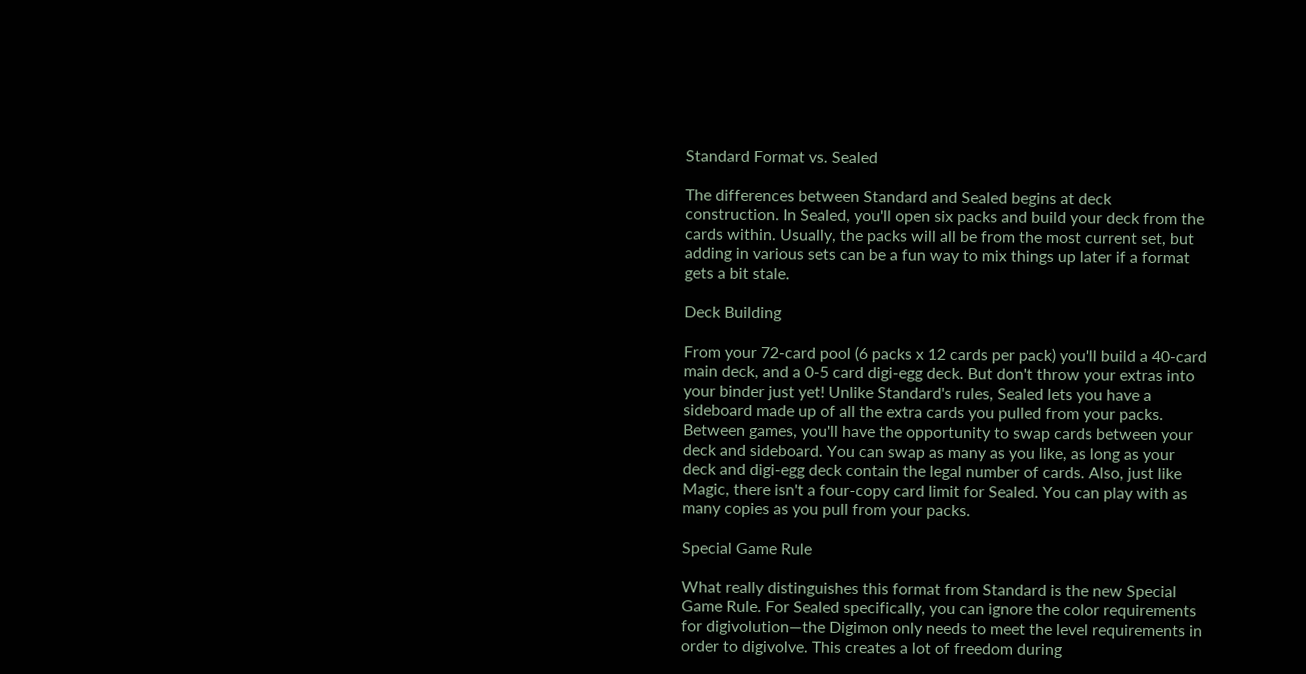Standard Format vs. Sealed

The differences between Standard and Sealed begins at deck construction. In Sealed, you'll open six packs and build your deck from the cards within. Usually, the packs will all be from the most current set, but adding in various sets can be a fun way to mix things up later if a format gets a bit stale.

Deck Building

From your 72-card pool (6 packs x 12 cards per pack) you'll build a 40-card main deck, and a 0-5 card digi-egg deck. But don't throw your extras into your binder just yet! Unlike Standard's rules, Sealed lets you have a sideboard made up of all the extra cards you pulled from your packs. Between games, you'll have the opportunity to swap cards between your deck and sideboard. You can swap as many as you like, as long as your deck and digi-egg deck contain the legal number of cards. Also, just like Magic, there isn't a four-copy card limit for Sealed. You can play with as many copies as you pull from your packs.

Special Game Rule

What really distinguishes this format from Standard is the new Special Game Rule. For Sealed specifically, you can ignore the color requirements for digivolution—the Digimon only needs to meet the level requirements in order to digivolve. This creates a lot of freedom during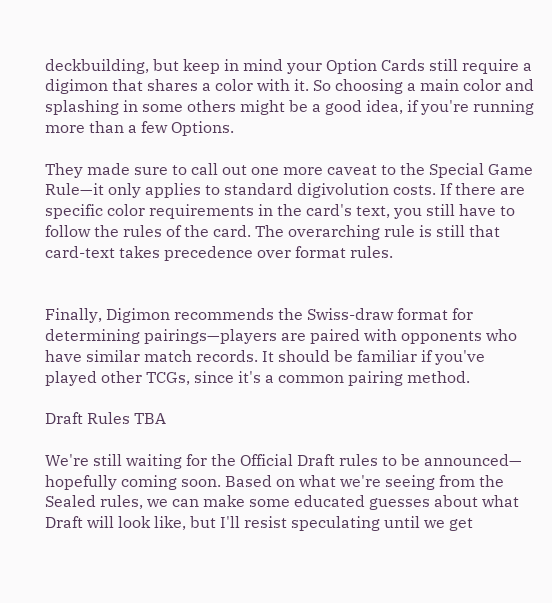deckbuilding, but keep in mind your Option Cards still require a digimon that shares a color with it. So choosing a main color and splashing in some others might be a good idea, if you're running more than a few Options.

They made sure to call out one more caveat to the Special Game Rule—it only applies to standard digivolution costs. If there are specific color requirements in the card's text, you still have to follow the rules of the card. The overarching rule is still that card-text takes precedence over format rules.


Finally, Digimon recommends the Swiss-draw format for determining pairings—players are paired with opponents who have similar match records. It should be familiar if you've played other TCGs, since it's a common pairing method.

Draft Rules TBA

We're still waiting for the Official Draft rules to be announced— hopefully coming soon. Based on what we're seeing from the Sealed rules, we can make some educated guesses about what Draft will look like, but I'll resist speculating until we get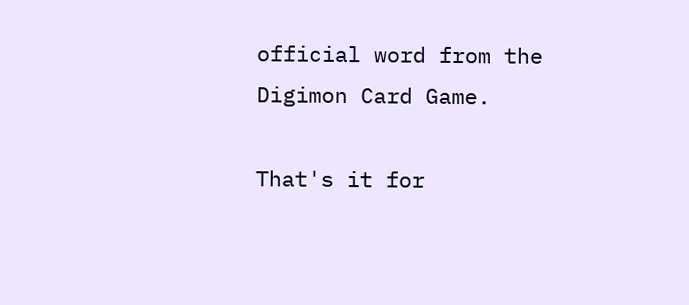official word from the Digimon Card Game.

That's it for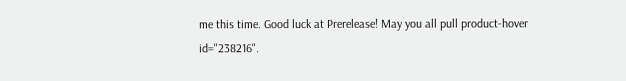me this time. Good luck at Prerelease! May you all pull product-hover id="238216".